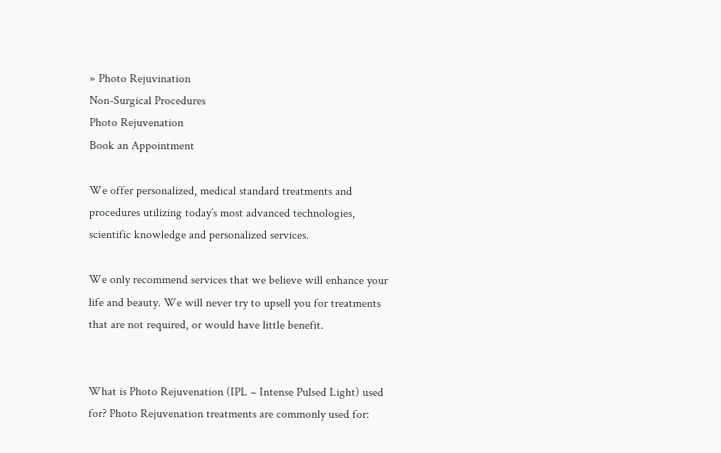» Photo Rejuvination
Non-Surgical Procedures
Photo Rejuvenation
Book an Appointment

We offer personalized, medical standard treatments and procedures utilizing today’s most advanced technologies, scientific knowledge and personalized services.

We only recommend services that we believe will enhance your life and beauty. We will never try to upsell you for treatments that are not required, or would have little benefit.


What is Photo Rejuvenation (IPL – Intense Pulsed Light) used for? Photo Rejuvenation treatments are commonly used for: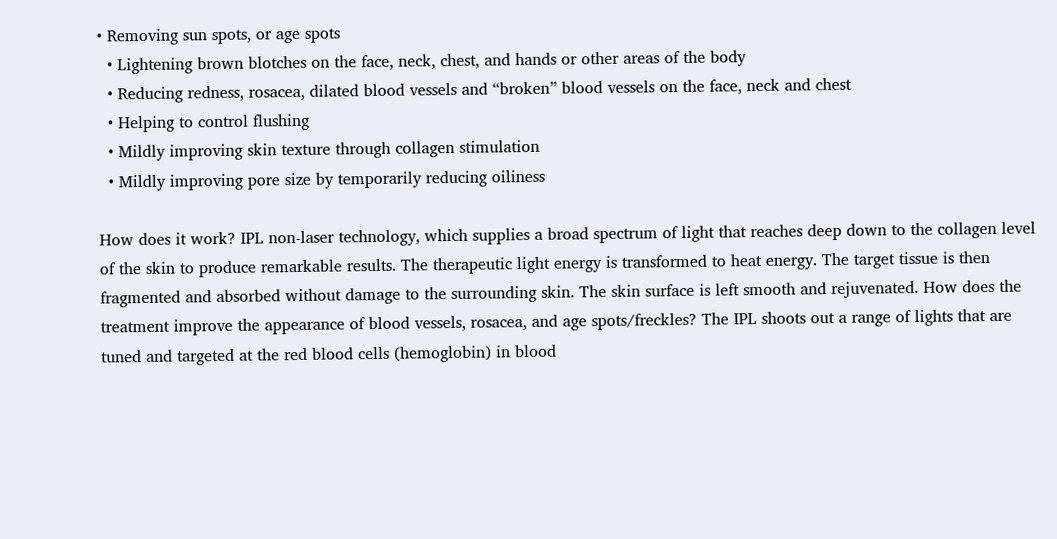• Removing sun spots, or age spots
  • Lightening brown blotches on the face, neck, chest, and hands or other areas of the body
  • Reducing redness, rosacea, dilated blood vessels and “broken” blood vessels on the face, neck and chest
  • Helping to control flushing
  • Mildly improving skin texture through collagen stimulation
  • Mildly improving pore size by temporarily reducing oiliness

How does it work? IPL non-laser technology, which supplies a broad spectrum of light that reaches deep down to the collagen level of the skin to produce remarkable results. The therapeutic light energy is transformed to heat energy. The target tissue is then fragmented and absorbed without damage to the surrounding skin. The skin surface is left smooth and rejuvenated. How does the treatment improve the appearance of blood vessels, rosacea, and age spots/freckles? The IPL shoots out a range of lights that are tuned and targeted at the red blood cells (hemoglobin) in blood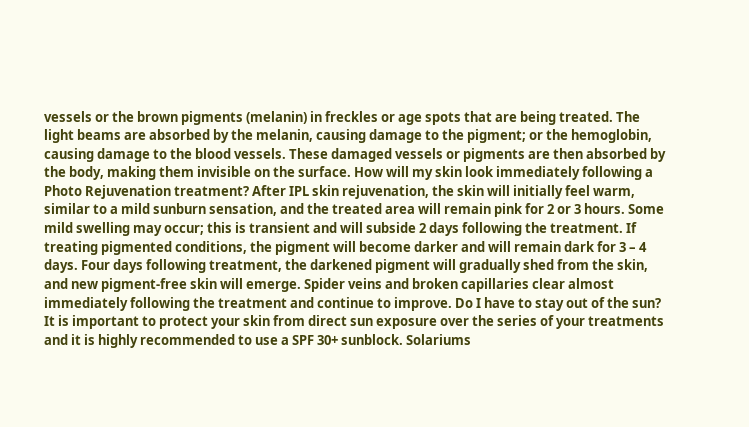vessels or the brown pigments (melanin) in freckles or age spots that are being treated. The light beams are absorbed by the melanin, causing damage to the pigment; or the hemoglobin, causing damage to the blood vessels. These damaged vessels or pigments are then absorbed by the body, making them invisible on the surface. How will my skin look immediately following a Photo Rejuvenation treatment? After IPL skin rejuvenation, the skin will initially feel warm, similar to a mild sunburn sensation, and the treated area will remain pink for 2 or 3 hours. Some mild swelling may occur; this is transient and will subside 2 days following the treatment. If treating pigmented conditions, the pigment will become darker and will remain dark for 3 – 4 days. Four days following treatment, the darkened pigment will gradually shed from the skin, and new pigment-free skin will emerge. Spider veins and broken capillaries clear almost immediately following the treatment and continue to improve. Do I have to stay out of the sun? It is important to protect your skin from direct sun exposure over the series of your treatments and it is highly recommended to use a SPF 30+ sunblock. Solariums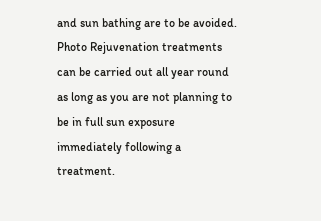and sun bathing are to be avoided. Photo Rejuvenation treatments can be carried out all year round as long as you are not planning to be in full sun exposure immediately following a treatment.